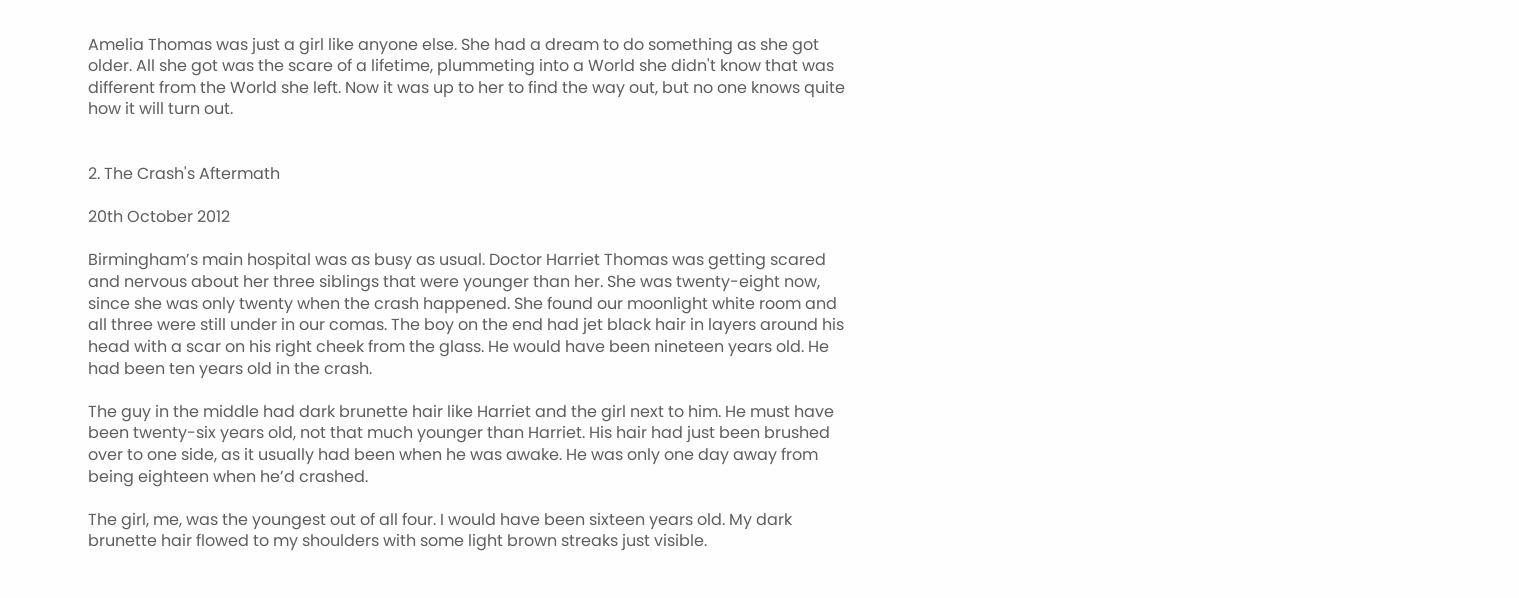Amelia Thomas was just a girl like anyone else. She had a dream to do something as she got older. All she got was the scare of a lifetime, plummeting into a World she didn't know that was different from the World she left. Now it was up to her to find the way out, but no one knows quite how it will turn out.


2. The Crash's Aftermath

20th October 2012

Birmingham’s main hospital was as busy as usual. Doctor Harriet Thomas was getting scared and nervous about her three siblings that were younger than her. She was twenty-eight now, since she was only twenty when the crash happened. She found our moonlight white room and all three were still under in our comas. The boy on the end had jet black hair in layers around his head with a scar on his right cheek from the glass. He would have been nineteen years old. He had been ten years old in the crash.

The guy in the middle had dark brunette hair like Harriet and the girl next to him. He must have been twenty-six years old, not that much younger than Harriet. His hair had just been brushed over to one side, as it usually had been when he was awake. He was only one day away from being eighteen when he’d crashed.

The girl, me, was the youngest out of all four. I would have been sixteen years old. My dark brunette hair flowed to my shoulders with some light brown streaks just visible.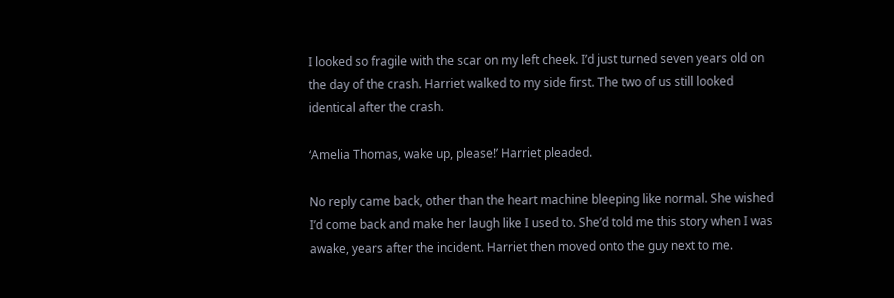I looked so fragile with the scar on my left cheek. I’d just turned seven years old on the day of the crash. Harriet walked to my side first. The two of us still looked identical after the crash.

‘Amelia Thomas, wake up, please!’ Harriet pleaded.

No reply came back, other than the heart machine bleeping like normal. She wished I’d come back and make her laugh like I used to. She’d told me this story when I was awake, years after the incident. Harriet then moved onto the guy next to me.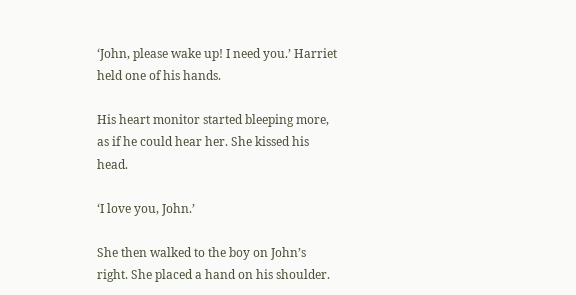‘John, please wake up! I need you.’ Harriet held one of his hands.

His heart monitor started bleeping more, as if he could hear her. She kissed his head.

‘I love you, John.’

She then walked to the boy on John’s right. She placed a hand on his shoulder.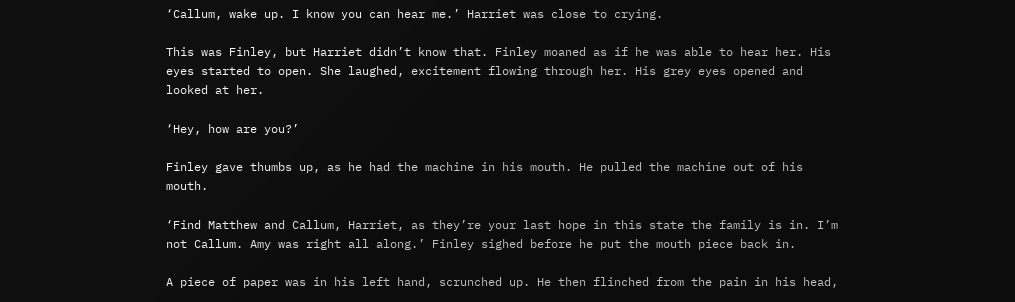‘Callum, wake up. I know you can hear me.’ Harriet was close to crying.

This was Finley, but Harriet didn’t know that. Finley moaned as if he was able to hear her. His eyes started to open. She laughed, excitement flowing through her. His grey eyes opened and looked at her.

‘Hey, how are you?’

Finley gave thumbs up, as he had the machine in his mouth. He pulled the machine out of his mouth.

‘Find Matthew and Callum, Harriet, as they’re your last hope in this state the family is in. I’m not Callum. Amy was right all along.’ Finley sighed before he put the mouth piece back in.

A piece of paper was in his left hand, scrunched up. He then flinched from the pain in his head,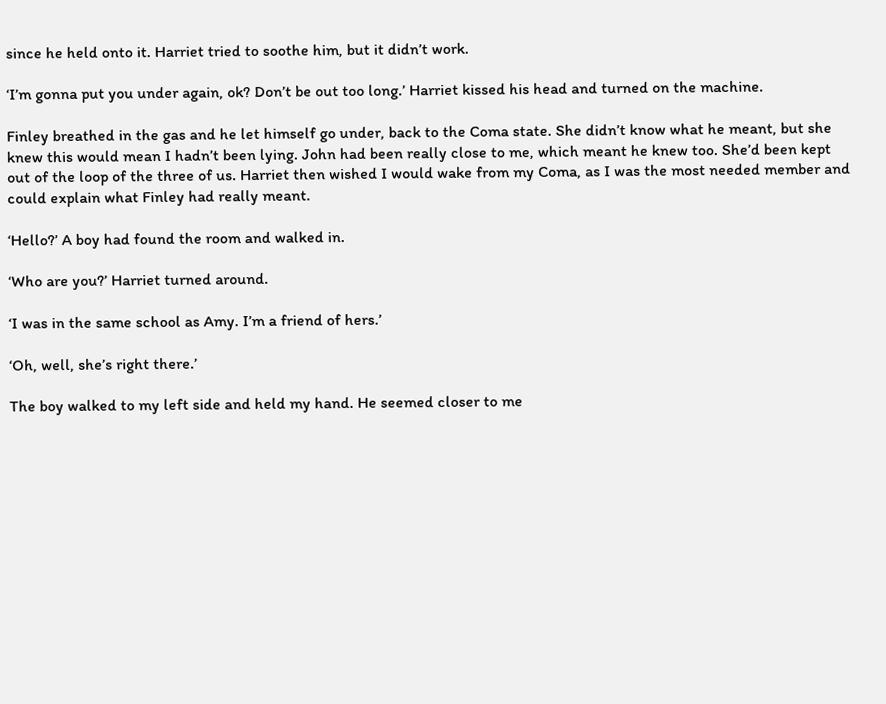since he held onto it. Harriet tried to soothe him, but it didn’t work.

‘I’m gonna put you under again, ok? Don’t be out too long.’ Harriet kissed his head and turned on the machine.

Finley breathed in the gas and he let himself go under, back to the Coma state. She didn’t know what he meant, but she knew this would mean I hadn’t been lying. John had been really close to me, which meant he knew too. She’d been kept out of the loop of the three of us. Harriet then wished I would wake from my Coma, as I was the most needed member and could explain what Finley had really meant.

‘Hello?’ A boy had found the room and walked in.

‘Who are you?’ Harriet turned around.

‘I was in the same school as Amy. I’m a friend of hers.’

‘Oh, well, she’s right there.’

The boy walked to my left side and held my hand. He seemed closer to me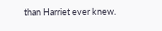than Harriet ever knew.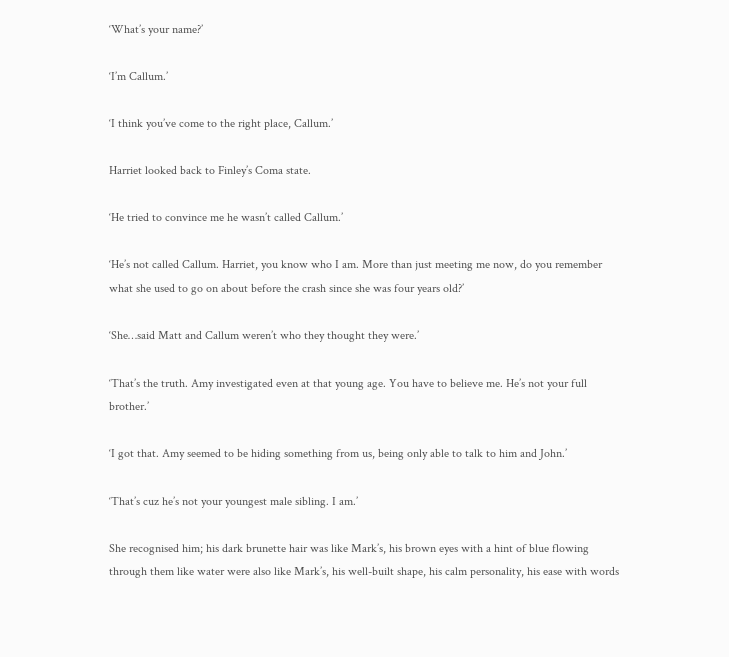‘What’s your name?’

‘I’m Callum.’

‘I think you’ve come to the right place, Callum.’

Harriet looked back to Finley’s Coma state.

‘He tried to convince me he wasn’t called Callum.’

‘He’s not called Callum. Harriet, you know who I am. More than just meeting me now, do you remember what she used to go on about before the crash since she was four years old?’

‘She…said Matt and Callum weren’t who they thought they were.’

‘That’s the truth. Amy investigated even at that young age. You have to believe me. He’s not your full brother.’

‘I got that. Amy seemed to be hiding something from us, being only able to talk to him and John.’

‘That’s cuz he’s not your youngest male sibling. I am.’

She recognised him; his dark brunette hair was like Mark’s, his brown eyes with a hint of blue flowing through them like water were also like Mark’s, his well-built shape, his calm personality, his ease with words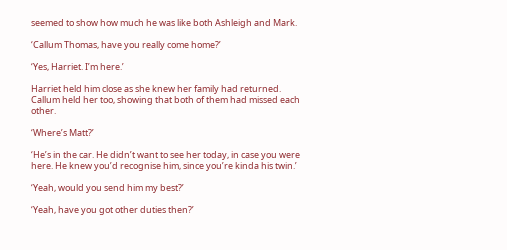seemed to show how much he was like both Ashleigh and Mark.

‘Callum Thomas, have you really come home?’

‘Yes, Harriet. I’m here.’

Harriet held him close as she knew her family had returned. Callum held her too, showing that both of them had missed each other.

‘Where’s Matt?’

‘He’s in the car. He didn’t want to see her today, in case you were here. He knew you’d recognise him, since you’re kinda his twin.’

‘Yeah, would you send him my best?’

‘Yeah, have you got other duties then?’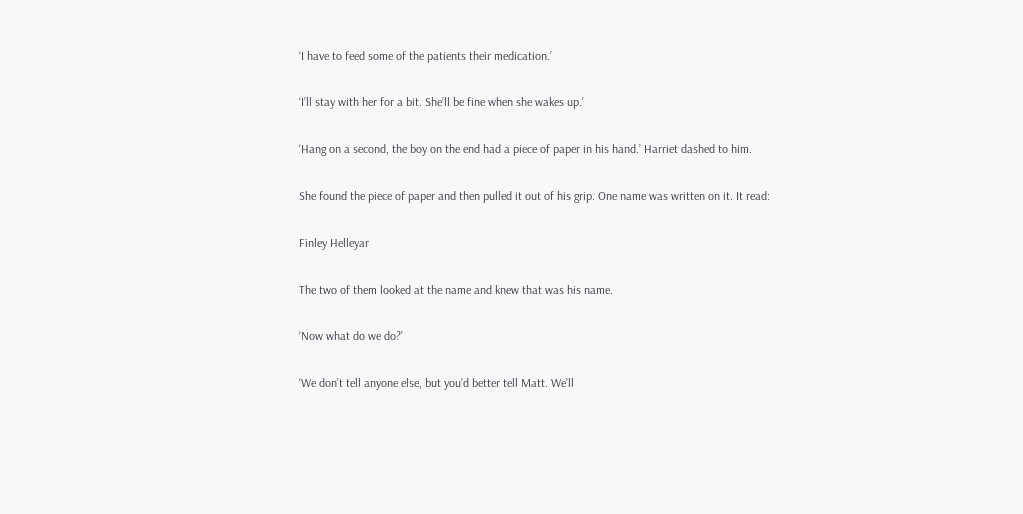‘I have to feed some of the patients their medication.’

‘I’ll stay with her for a bit. She’ll be fine when she wakes up.’

‘Hang on a second, the boy on the end had a piece of paper in his hand.’ Harriet dashed to him.

She found the piece of paper and then pulled it out of his grip. One name was written on it. It read:

Finley Helleyar

The two of them looked at the name and knew that was his name.

‘Now what do we do?’

‘We don’t tell anyone else, but you’d better tell Matt. We’ll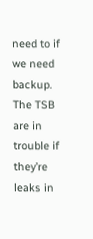need to if we need backup. The TSB are in trouble if they’re leaks in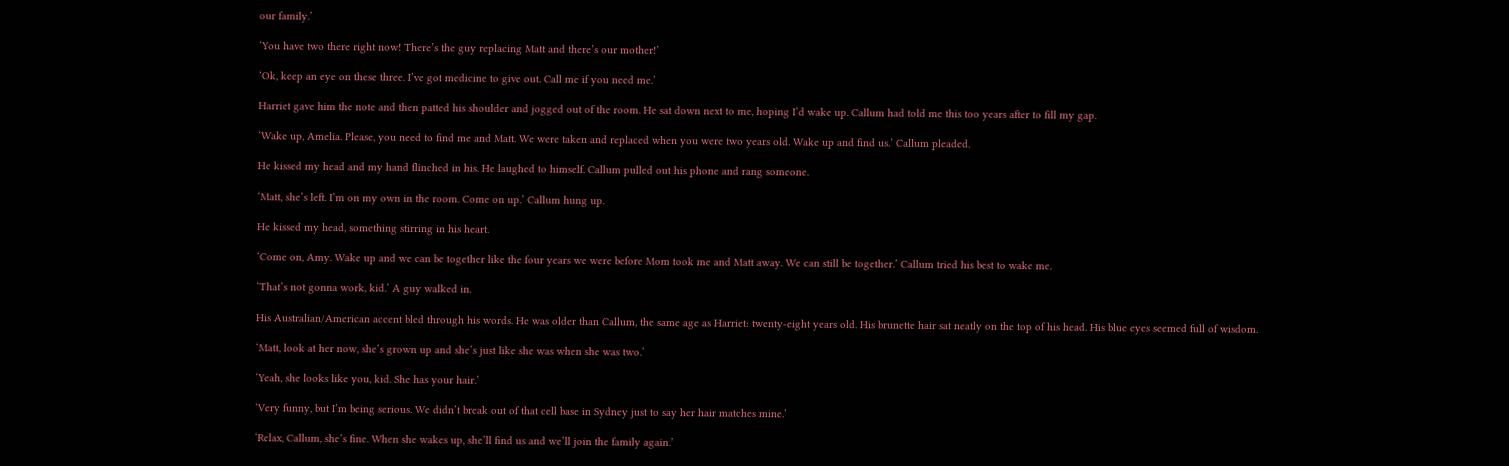our family.’

‘You have two there right now! There’s the guy replacing Matt and there’s our mother!’

‘Ok, keep an eye on these three. I’ve got medicine to give out. Call me if you need me.’

Harriet gave him the note and then patted his shoulder and jogged out of the room. He sat down next to me, hoping I’d wake up. Callum had told me this too years after to fill my gap.

‘Wake up, Amelia. Please, you need to find me and Matt. We were taken and replaced when you were two years old. Wake up and find us.’ Callum pleaded.

He kissed my head and my hand flinched in his. He laughed to himself. Callum pulled out his phone and rang someone.

‘Matt, she’s left. I’m on my own in the room. Come on up.’ Callum hung up.

He kissed my head, something stirring in his heart.

‘Come on, Amy. Wake up and we can be together like the four years we were before Mom took me and Matt away. We can still be together.’ Callum tried his best to wake me.

‘That’s not gonna work, kid.’ A guy walked in.

His Australian/American accent bled through his words. He was older than Callum, the same age as Harriet: twenty-eight years old. His brunette hair sat neatly on the top of his head. His blue eyes seemed full of wisdom.

‘Matt, look at her now, she’s grown up and she’s just like she was when she was two.’

‘Yeah, she looks like you, kid. She has your hair.’

‘Very funny, but I’m being serious. We didn’t break out of that cell base in Sydney just to say her hair matches mine.’

‘Relax, Callum, she’s fine. When she wakes up, she’ll find us and we’ll join the family again.’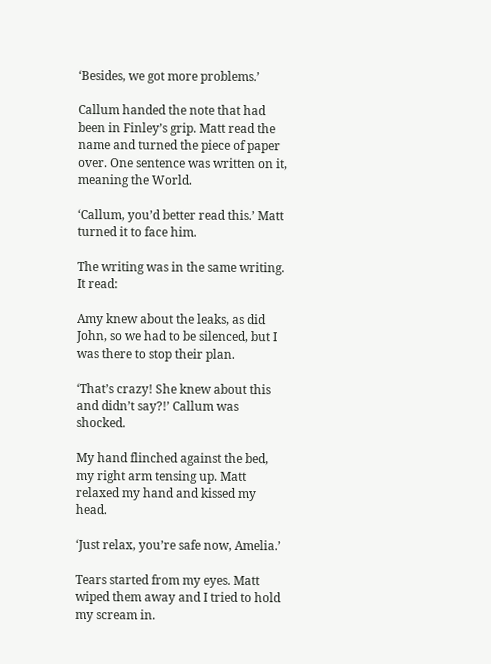‘Besides, we got more problems.’

Callum handed the note that had been in Finley’s grip. Matt read the name and turned the piece of paper over. One sentence was written on it, meaning the World.

‘Callum, you’d better read this.’ Matt turned it to face him.

The writing was in the same writing. It read:

Amy knew about the leaks, as did John, so we had to be silenced, but I was there to stop their plan.

‘That’s crazy! She knew about this and didn’t say?!’ Callum was shocked.

My hand flinched against the bed, my right arm tensing up. Matt relaxed my hand and kissed my head.

‘Just relax, you’re safe now, Amelia.’

Tears started from my eyes. Matt wiped them away and I tried to hold my scream in.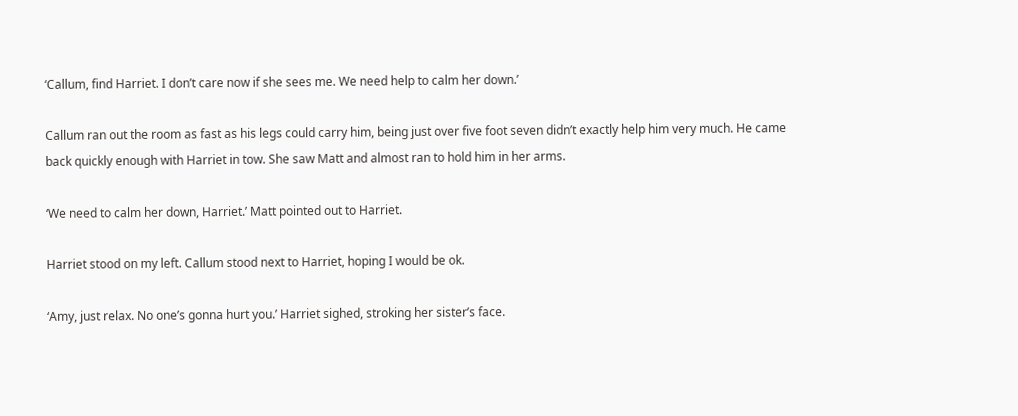‘Callum, find Harriet. I don’t care now if she sees me. We need help to calm her down.’

Callum ran out the room as fast as his legs could carry him, being just over five foot seven didn’t exactly help him very much. He came back quickly enough with Harriet in tow. She saw Matt and almost ran to hold him in her arms.

‘We need to calm her down, Harriet.’ Matt pointed out to Harriet.

Harriet stood on my left. Callum stood next to Harriet, hoping I would be ok.

‘Amy, just relax. No one’s gonna hurt you.’ Harriet sighed, stroking her sister’s face.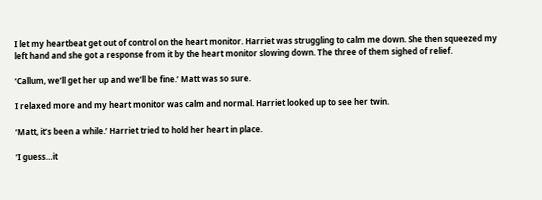I let my heartbeat get out of control on the heart monitor. Harriet was struggling to calm me down. She then squeezed my left hand and she got a response from it by the heart monitor slowing down. The three of them sighed of relief.

‘Callum, we’ll get her up and we’ll be fine.’ Matt was so sure.

I relaxed more and my heart monitor was calm and normal. Harriet looked up to see her twin.

‘Matt, it’s been a while.’ Harriet tried to hold her heart in place.

‘I guess…it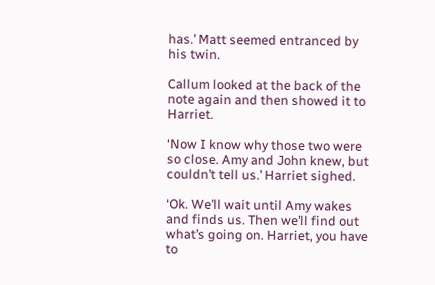has.’ Matt seemed entranced by his twin.

Callum looked at the back of the note again and then showed it to Harriet.

‘Now I know why those two were so close. Amy and John knew, but couldn’t tell us.’ Harriet sighed.

‘Ok. We’ll wait until Amy wakes and finds us. Then we’ll find out what’s going on. Harriet, you have to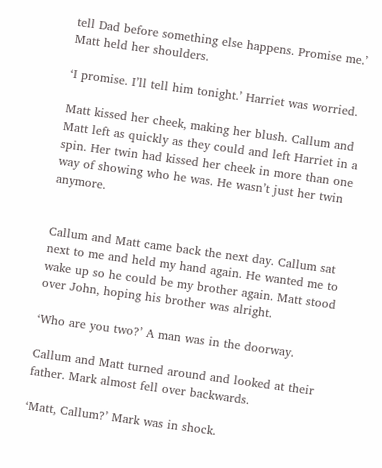tell Dad before something else happens. Promise me.’ Matt held her shoulders.

‘I promise. I’ll tell him tonight.’ Harriet was worried.

Matt kissed her cheek, making her blush. Callum and Matt left as quickly as they could and left Harriet in a spin. Her twin had kissed her cheek in more than one way of showing who he was. He wasn’t just her twin anymore.


Callum and Matt came back the next day. Callum sat next to me and held my hand again. He wanted me to wake up so he could be my brother again. Matt stood over John, hoping his brother was alright.

‘Who are you two?’ A man was in the doorway.

Callum and Matt turned around and looked at their father. Mark almost fell over backwards.

‘Matt, Callum?’ Mark was in shock.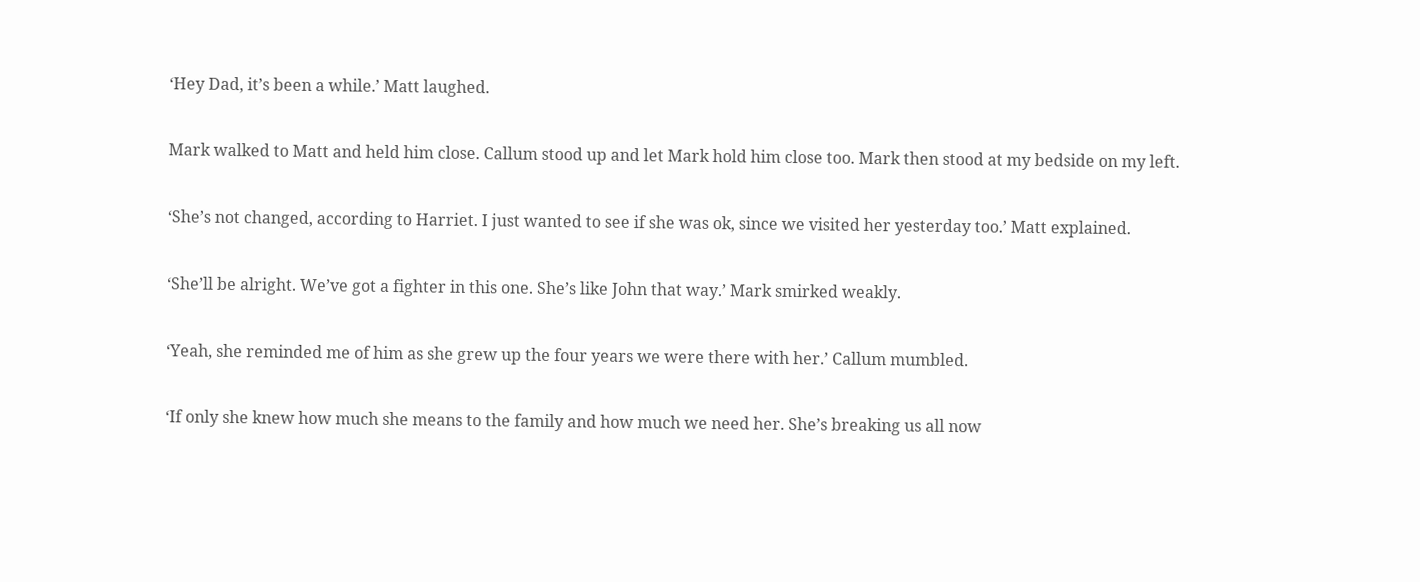‘Hey Dad, it’s been a while.’ Matt laughed.

Mark walked to Matt and held him close. Callum stood up and let Mark hold him close too. Mark then stood at my bedside on my left.

‘She’s not changed, according to Harriet. I just wanted to see if she was ok, since we visited her yesterday too.’ Matt explained.

‘She’ll be alright. We’ve got a fighter in this one. She’s like John that way.’ Mark smirked weakly.

‘Yeah, she reminded me of him as she grew up the four years we were there with her.’ Callum mumbled.

‘If only she knew how much she means to the family and how much we need her. She’s breaking us all now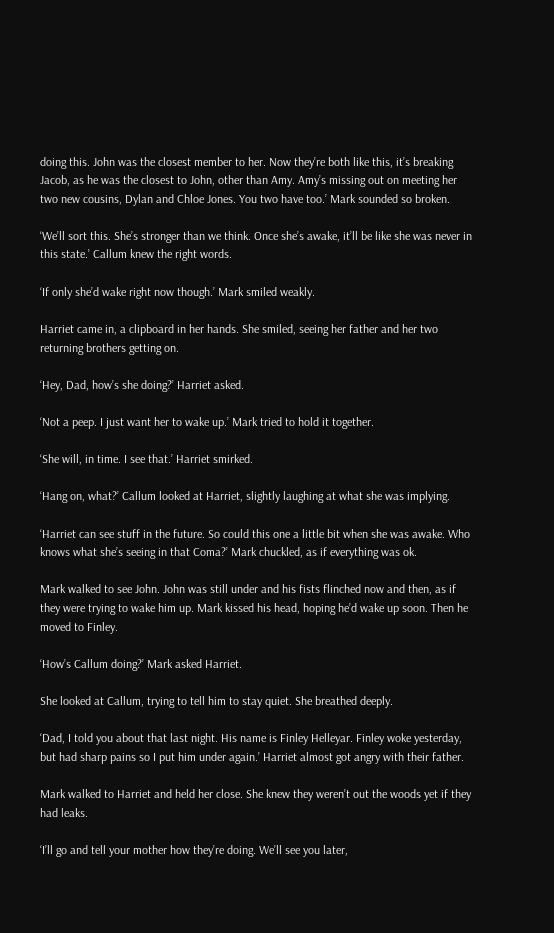doing this. John was the closest member to her. Now they’re both like this, it’s breaking Jacob, as he was the closest to John, other than Amy. Amy’s missing out on meeting her two new cousins, Dylan and Chloe Jones. You two have too.’ Mark sounded so broken.

‘We’ll sort this. She’s stronger than we think. Once she’s awake, it’ll be like she was never in this state.’ Callum knew the right words.

‘If only she’d wake right now though.’ Mark smiled weakly.

Harriet came in, a clipboard in her hands. She smiled, seeing her father and her two returning brothers getting on.

‘Hey, Dad, how’s she doing?’ Harriet asked.

‘Not a peep. I just want her to wake up.’ Mark tried to hold it together.

‘She will, in time. I see that.’ Harriet smirked.

‘Hang on, what?’ Callum looked at Harriet, slightly laughing at what she was implying.

‘Harriet can see stuff in the future. So could this one a little bit when she was awake. Who knows what she’s seeing in that Coma?’ Mark chuckled, as if everything was ok.

Mark walked to see John. John was still under and his fists flinched now and then, as if they were trying to wake him up. Mark kissed his head, hoping he’d wake up soon. Then he moved to Finley.

‘How’s Callum doing?’ Mark asked Harriet.

She looked at Callum, trying to tell him to stay quiet. She breathed deeply.

‘Dad, I told you about that last night. His name is Finley Helleyar. Finley woke yesterday, but had sharp pains so I put him under again.’ Harriet almost got angry with their father.

Mark walked to Harriet and held her close. She knew they weren’t out the woods yet if they had leaks.

‘I’ll go and tell your mother how they’re doing. We’ll see you later,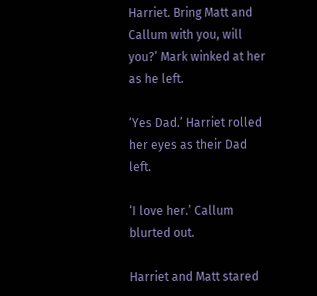Harriet. Bring Matt and Callum with you, will you?’ Mark winked at her as he left.

‘Yes Dad.’ Harriet rolled her eyes as their Dad left.

‘I love her.’ Callum blurted out.

Harriet and Matt stared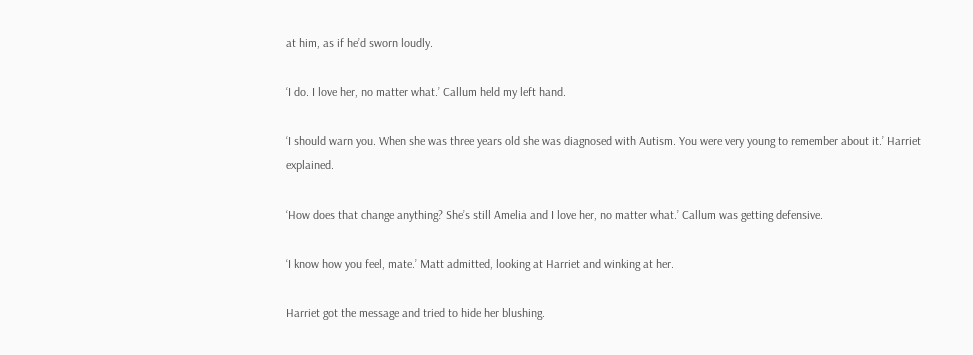at him, as if he’d sworn loudly.

‘I do. I love her, no matter what.’ Callum held my left hand.

‘I should warn you. When she was three years old she was diagnosed with Autism. You were very young to remember about it.’ Harriet explained.

‘How does that change anything? She’s still Amelia and I love her, no matter what.’ Callum was getting defensive.

‘I know how you feel, mate.’ Matt admitted, looking at Harriet and winking at her.

Harriet got the message and tried to hide her blushing.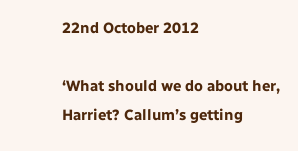22nd October 2012

‘What should we do about her, Harriet? Callum’s getting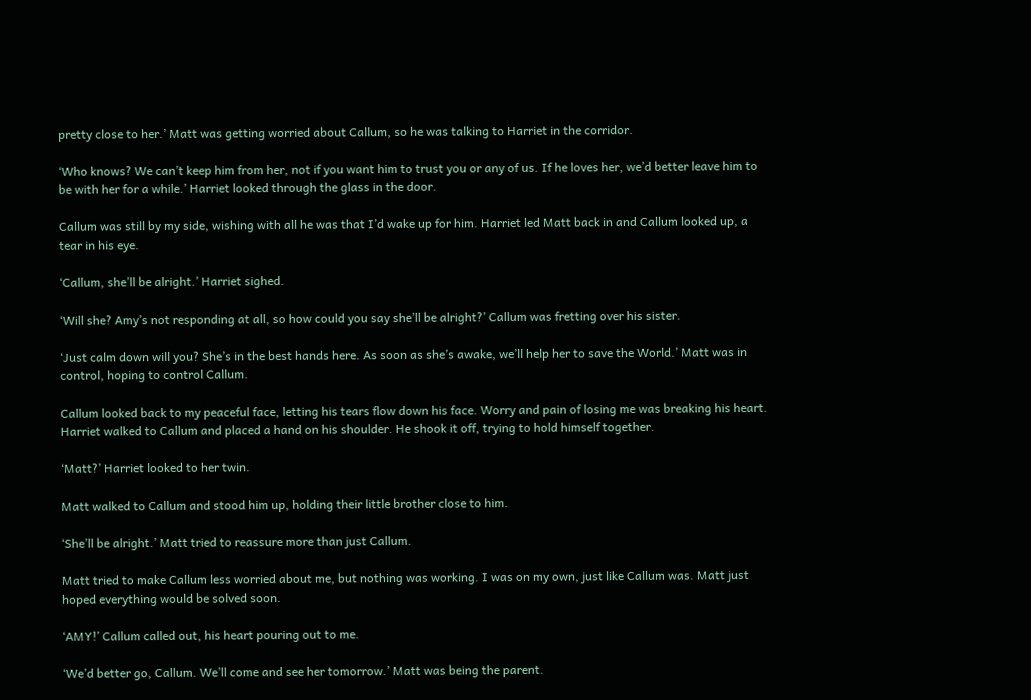pretty close to her.’ Matt was getting worried about Callum, so he was talking to Harriet in the corridor.

‘Who knows? We can’t keep him from her, not if you want him to trust you or any of us. If he loves her, we’d better leave him to be with her for a while.’ Harriet looked through the glass in the door.

Callum was still by my side, wishing with all he was that I’d wake up for him. Harriet led Matt back in and Callum looked up, a tear in his eye.

‘Callum, she’ll be alright.’ Harriet sighed.

‘Will she? Amy’s not responding at all, so how could you say she’ll be alright?’ Callum was fretting over his sister.

‘Just calm down will you? She’s in the best hands here. As soon as she’s awake, we’ll help her to save the World.’ Matt was in control, hoping to control Callum.

Callum looked back to my peaceful face, letting his tears flow down his face. Worry and pain of losing me was breaking his heart. Harriet walked to Callum and placed a hand on his shoulder. He shook it off, trying to hold himself together.

‘Matt?’ Harriet looked to her twin.

Matt walked to Callum and stood him up, holding their little brother close to him.

‘She’ll be alright.’ Matt tried to reassure more than just Callum.

Matt tried to make Callum less worried about me, but nothing was working. I was on my own, just like Callum was. Matt just hoped everything would be solved soon.

‘AMY!’ Callum called out, his heart pouring out to me.

‘We’d better go, Callum. We’ll come and see her tomorrow.’ Matt was being the parent.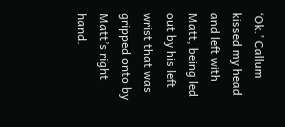‘Ok.’ Callum kissed my head and left with Matt, being led out by his left wrist that was gripped onto by Matt’s right hand.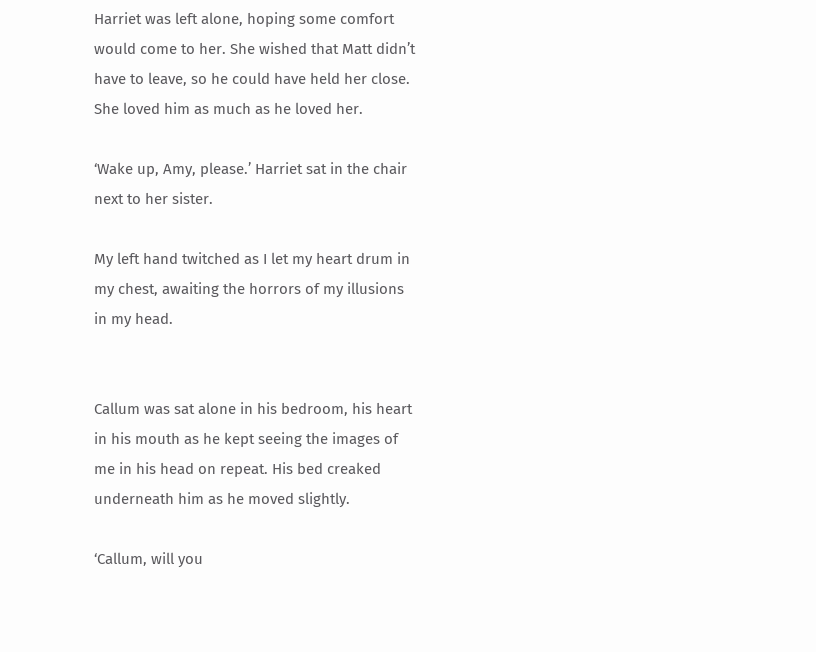Harriet was left alone, hoping some comfort would come to her. She wished that Matt didn’t have to leave, so he could have held her close. She loved him as much as he loved her.

‘Wake up, Amy, please.’ Harriet sat in the chair next to her sister.

My left hand twitched as I let my heart drum in my chest, awaiting the horrors of my illusions in my head.


Callum was sat alone in his bedroom, his heart in his mouth as he kept seeing the images of me in his head on repeat. His bed creaked underneath him as he moved slightly.

‘Callum, will you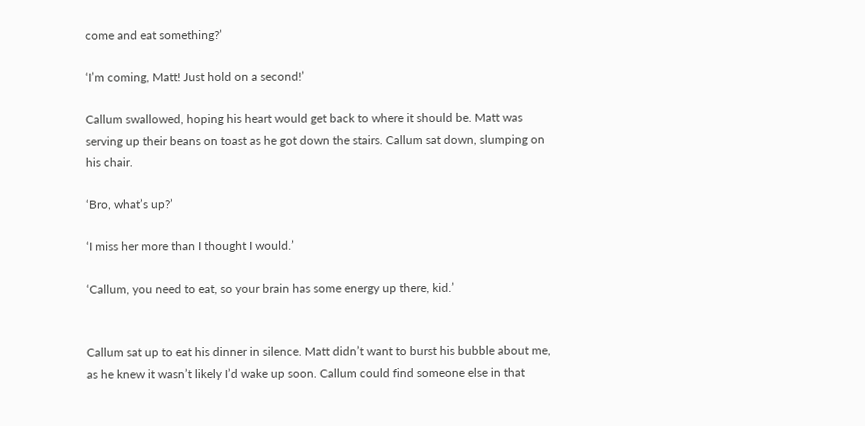come and eat something?’

‘I’m coming, Matt! Just hold on a second!’

Callum swallowed, hoping his heart would get back to where it should be. Matt was serving up their beans on toast as he got down the stairs. Callum sat down, slumping on his chair.

‘Bro, what’s up?’

‘I miss her more than I thought I would.’

‘Callum, you need to eat, so your brain has some energy up there, kid.’


Callum sat up to eat his dinner in silence. Matt didn’t want to burst his bubble about me, as he knew it wasn’t likely I’d wake up soon. Callum could find someone else in that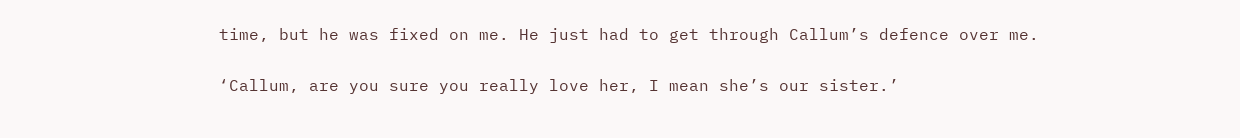time, but he was fixed on me. He just had to get through Callum’s defence over me.

‘Callum, are you sure you really love her, I mean she’s our sister.’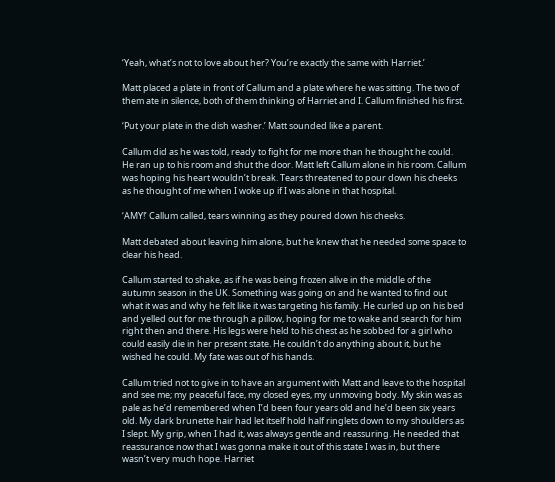‘Yeah, what’s not to love about her? You’re exactly the same with Harriet.’

Matt placed a plate in front of Callum and a plate where he was sitting. The two of them ate in silence, both of them thinking of Harriet and I. Callum finished his first.

‘Put your plate in the dish washer.’ Matt sounded like a parent.

Callum did as he was told, ready to fight for me more than he thought he could. He ran up to his room and shut the door. Matt left Callum alone in his room. Callum was hoping his heart wouldn’t break. Tears threatened to pour down his cheeks as he thought of me when I woke up if I was alone in that hospital.

‘AMY!’ Callum called, tears winning as they poured down his cheeks.

Matt debated about leaving him alone, but he knew that he needed some space to clear his head.

Callum started to shake, as if he was being frozen alive in the middle of the autumn season in the UK. Something was going on and he wanted to find out what it was and why he felt like it was targeting his family. He curled up on his bed and yelled out for me through a pillow, hoping for me to wake and search for him right then and there. His legs were held to his chest as he sobbed for a girl who could easily die in her present state. He couldn’t do anything about it, but he wished he could. My fate was out of his hands.

Callum tried not to give in to have an argument with Matt and leave to the hospital and see me; my peaceful face, my closed eyes, my unmoving body. My skin was as pale as he’d remembered when I’d been four years old and he’d been six years old. My dark brunette hair had let itself hold half ringlets down to my shoulders as I slept. My grip, when I had it, was always gentle and reassuring. He needed that reassurance now that I was gonna make it out of this state I was in, but there wasn’t very much hope. Harriet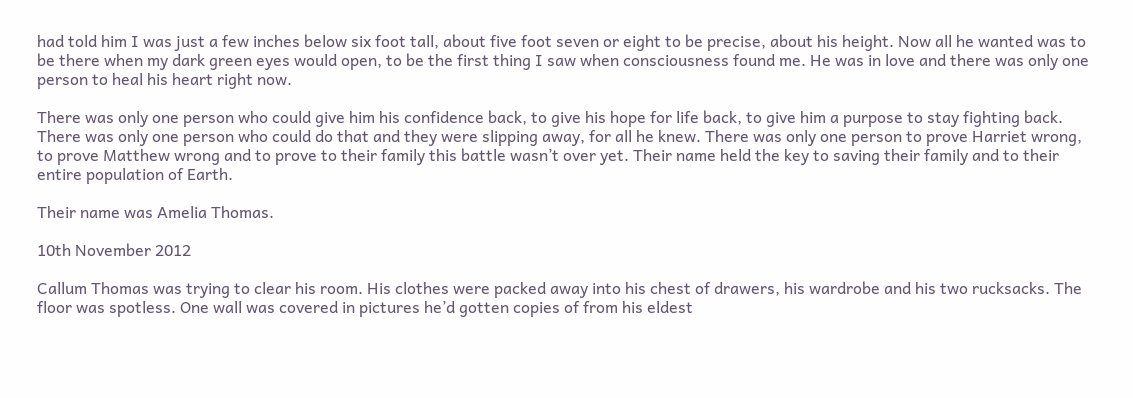had told him I was just a few inches below six foot tall, about five foot seven or eight to be precise, about his height. Now all he wanted was to be there when my dark green eyes would open, to be the first thing I saw when consciousness found me. He was in love and there was only one person to heal his heart right now.

There was only one person who could give him his confidence back, to give his hope for life back, to give him a purpose to stay fighting back. There was only one person who could do that and they were slipping away, for all he knew. There was only one person to prove Harriet wrong, to prove Matthew wrong and to prove to their family this battle wasn’t over yet. Their name held the key to saving their family and to their entire population of Earth.

Their name was Amelia Thomas.

10th November 2012

Callum Thomas was trying to clear his room. His clothes were packed away into his chest of drawers, his wardrobe and his two rucksacks. The floor was spotless. One wall was covered in pictures he’d gotten copies of from his eldest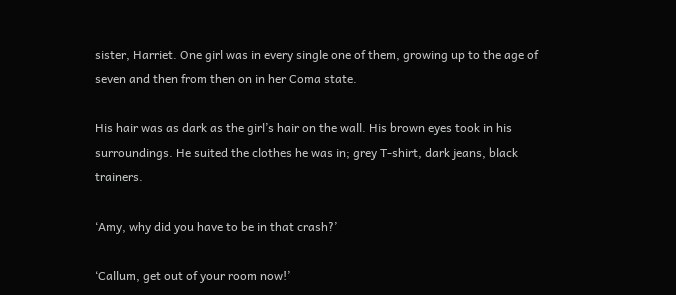sister, Harriet. One girl was in every single one of them, growing up to the age of seven and then from then on in her Coma state.

His hair was as dark as the girl’s hair on the wall. His brown eyes took in his surroundings. He suited the clothes he was in; grey T-shirt, dark jeans, black trainers.

‘Amy, why did you have to be in that crash?’

‘Callum, get out of your room now!’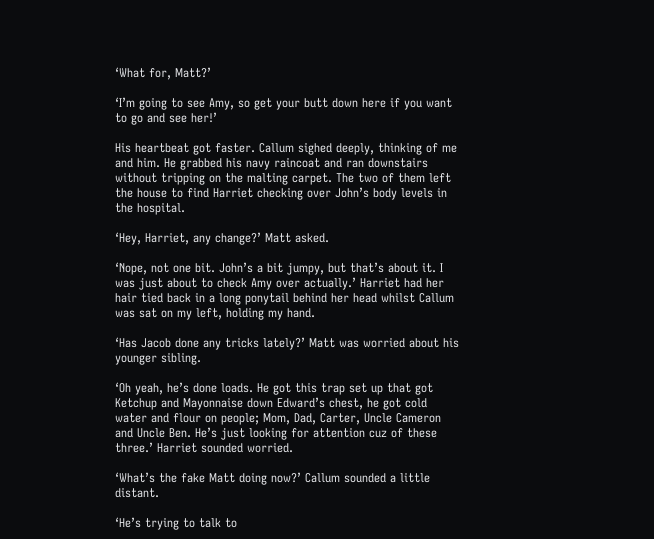‘What for, Matt?’

‘I’m going to see Amy, so get your butt down here if you want to go and see her!’

His heartbeat got faster. Callum sighed deeply, thinking of me and him. He grabbed his navy raincoat and ran downstairs without tripping on the malting carpet. The two of them left the house to find Harriet checking over John’s body levels in the hospital.

‘Hey, Harriet, any change?’ Matt asked.

‘Nope, not one bit. John’s a bit jumpy, but that’s about it. I was just about to check Amy over actually.’ Harriet had her hair tied back in a long ponytail behind her head whilst Callum was sat on my left, holding my hand.

‘Has Jacob done any tricks lately?’ Matt was worried about his younger sibling.

‘Oh yeah, he’s done loads. He got this trap set up that got Ketchup and Mayonnaise down Edward’s chest, he got cold water and flour on people; Mom, Dad, Carter, Uncle Cameron and Uncle Ben. He’s just looking for attention cuz of these three.’ Harriet sounded worried.

‘What’s the fake Matt doing now?’ Callum sounded a little distant.

‘He’s trying to talk to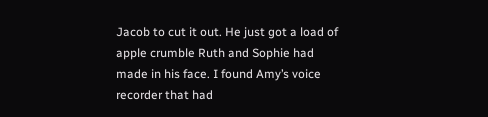Jacob to cut it out. He just got a load of apple crumble Ruth and Sophie had made in his face. I found Amy’s voice recorder that had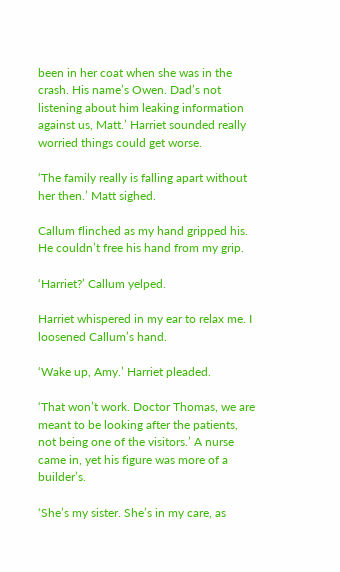been in her coat when she was in the crash. His name’s Owen. Dad’s not listening about him leaking information against us, Matt.’ Harriet sounded really worried things could get worse.

‘The family really is falling apart without her then.’ Matt sighed.

Callum flinched as my hand gripped his. He couldn’t free his hand from my grip.

‘Harriet?’ Callum yelped.

Harriet whispered in my ear to relax me. I loosened Callum’s hand.

‘Wake up, Amy.’ Harriet pleaded.

‘That won’t work. Doctor Thomas, we are meant to be looking after the patients, not being one of the visitors.’ A nurse came in, yet his figure was more of a builder’s.

‘She’s my sister. She’s in my care, as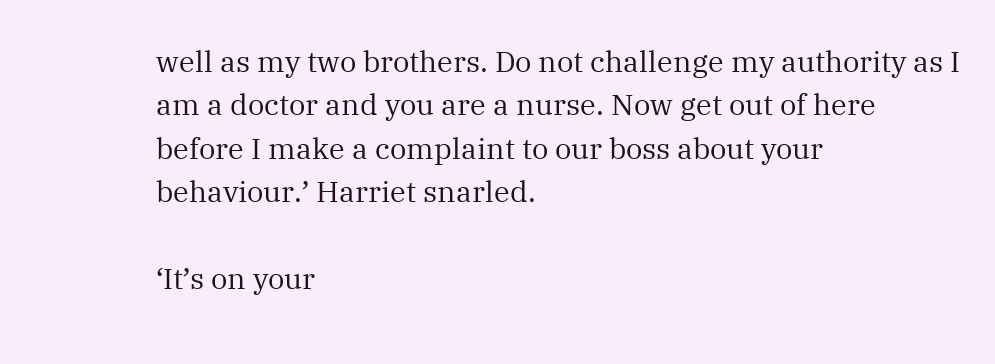well as my two brothers. Do not challenge my authority as I am a doctor and you are a nurse. Now get out of here before I make a complaint to our boss about your behaviour.’ Harriet snarled.

‘It’s on your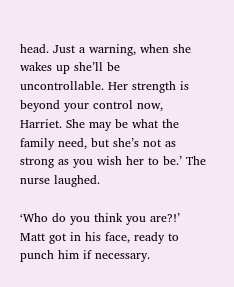head. Just a warning, when she wakes up she’ll be uncontrollable. Her strength is beyond your control now, Harriet. She may be what the family need, but she’s not as strong as you wish her to be.’ The nurse laughed.

‘Who do you think you are?!’ Matt got in his face, ready to punch him if necessary.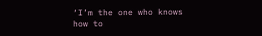‘I’m the one who knows how to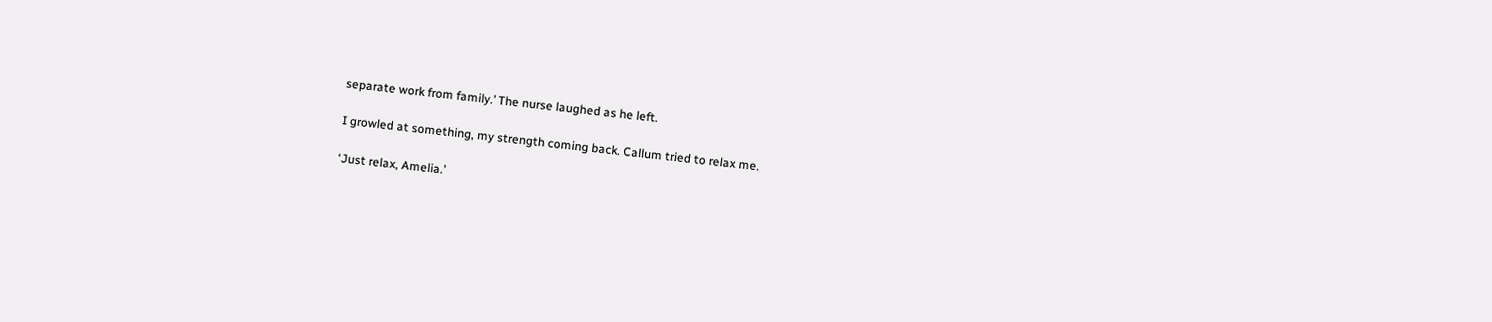separate work from family.’ The nurse laughed as he left.

I growled at something, my strength coming back. Callum tried to relax me.

‘Just relax, Amelia.’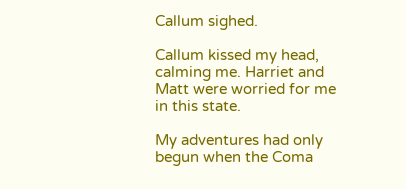Callum sighed.

Callum kissed my head, calming me. Harriet and Matt were worried for me in this state.

My adventures had only begun when the Coma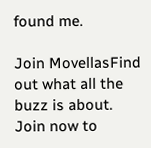found me.

Join MovellasFind out what all the buzz is about. Join now to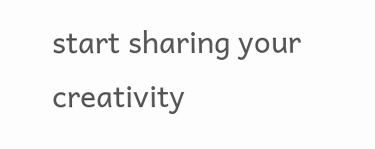start sharing your creativity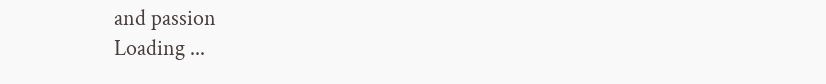and passion
Loading ...